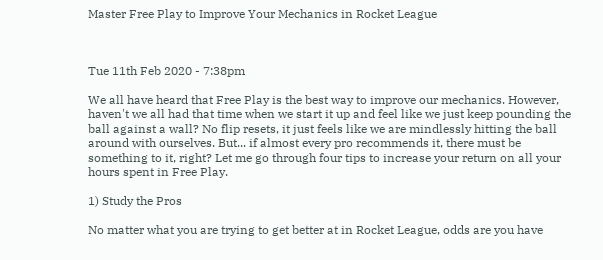Master Free Play to Improve Your Mechanics in Rocket League



Tue 11th Feb 2020 - 7:38pm

We all have heard that Free Play is the best way to improve our mechanics. However, haven't we all had that time when we start it up and feel like we just keep pounding the ball against a wall? No flip resets, it just feels like we are mindlessly hitting the ball around with ourselves. But... if almost every pro recommends it, there must be something to it, right? Let me go through four tips to increase your return on all your hours spent in Free Play.

1) Study the Pros

No matter what you are trying to get better at in Rocket League, odds are you have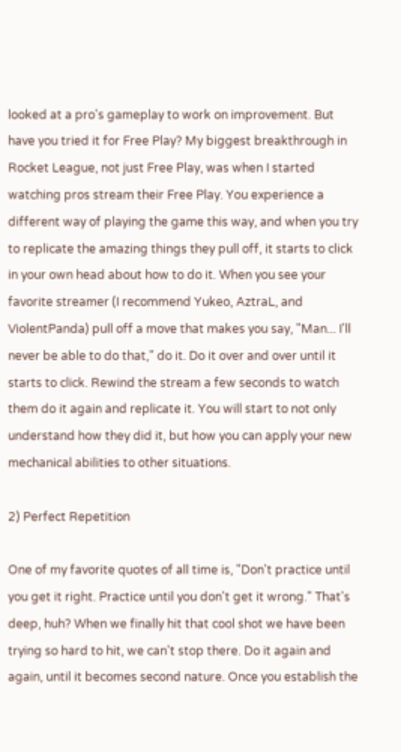looked at a pro's gameplay to work on improvement. But have you tried it for Free Play? My biggest breakthrough in Rocket League, not just Free Play, was when I started watching pros stream their Free Play. You experience a different way of playing the game this way, and when you try to replicate the amazing things they pull off, it starts to click in your own head about how to do it. When you see your favorite streamer (I recommend Yukeo, AztraL, and ViolentPanda) pull off a move that makes you say, "Man... I'll never be able to do that," do it. Do it over and over until it starts to click. Rewind the stream a few seconds to watch them do it again and replicate it. You will start to not only understand how they did it, but how you can apply your new mechanical abilities to other situations.

2) Perfect Repetition

One of my favorite quotes of all time is, "Don't practice until you get it right. Practice until you don't get it wrong." That's deep, huh? When we finally hit that cool shot we have been trying so hard to hit, we can't stop there. Do it again and again, until it becomes second nature. Once you establish the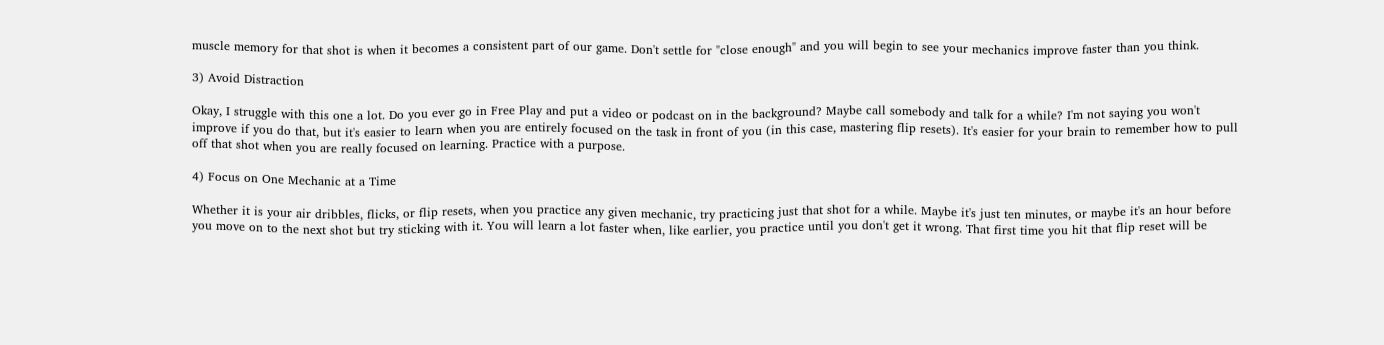muscle memory for that shot is when it becomes a consistent part of our game. Don't settle for "close enough" and you will begin to see your mechanics improve faster than you think.

3) Avoid Distraction

Okay, I struggle with this one a lot. Do you ever go in Free Play and put a video or podcast on in the background? Maybe call somebody and talk for a while? I'm not saying you won't improve if you do that, but it's easier to learn when you are entirely focused on the task in front of you (in this case, mastering flip resets). It's easier for your brain to remember how to pull off that shot when you are really focused on learning. Practice with a purpose.

4) Focus on One Mechanic at a Time

Whether it is your air dribbles, flicks, or flip resets, when you practice any given mechanic, try practicing just that shot for a while. Maybe it's just ten minutes, or maybe it's an hour before you move on to the next shot but try sticking with it. You will learn a lot faster when, like earlier, you practice until you don't get it wrong. That first time you hit that flip reset will be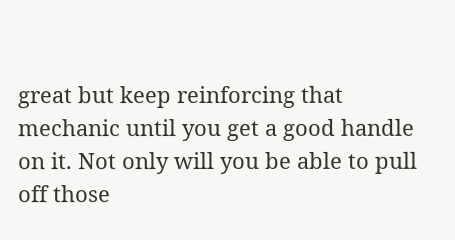great but keep reinforcing that mechanic until you get a good handle on it. Not only will you be able to pull off those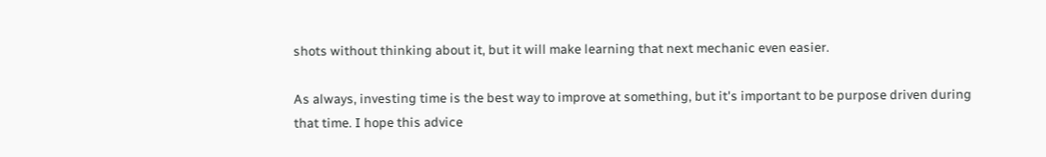shots without thinking about it, but it will make learning that next mechanic even easier.

As always, investing time is the best way to improve at something, but it's important to be purpose driven during that time. I hope this advice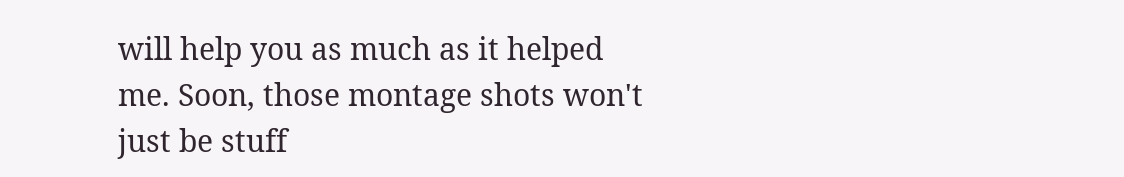will help you as much as it helped me. Soon, those montage shots won't just be stuff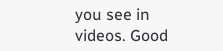you see in videos. Good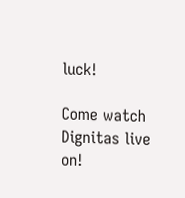luck!

Come watch Dignitas live on!